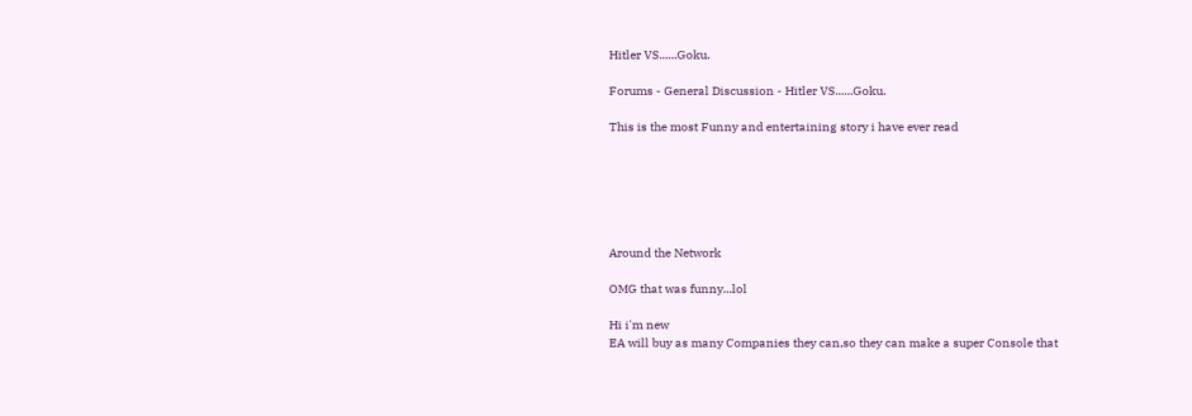Hitler VS......Goku.

Forums - General Discussion - Hitler VS......Goku.

This is the most Funny and entertaining story i have ever read






Around the Network

OMG that was funny...lol

Hi i'm new
EA will buy as many Companies they can,so they can make a super Console that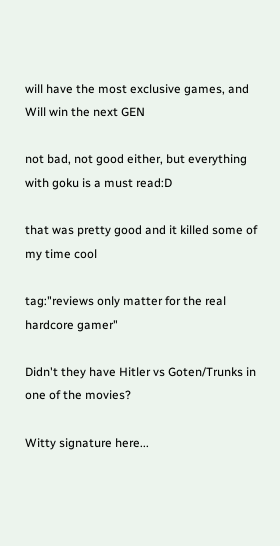will have the most exclusive games, and Will win the next GEN

not bad, not good either, but everything with goku is a must read:D

that was pretty good and it killed some of my time cool

tag:"reviews only matter for the real hardcore gamer"

Didn't they have Hitler vs Goten/Trunks in one of the movies?

Witty signature here...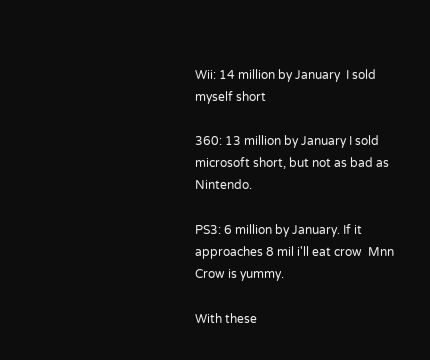Wii: 14 million by January  I sold myself short

360: 13 million by January I sold microsoft short, but not as bad as Nintendo.

PS3: 6 million by January. If it approaches 8 mil i'll eat crow  Mnn Crow is yummy.

With these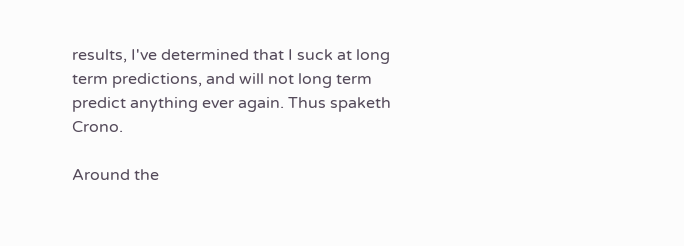results, I've determined that I suck at long term predictions, and will not long term predict anything ever again. Thus spaketh Crono.

Around the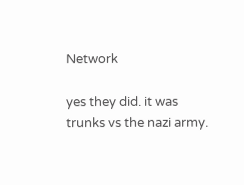Network

yes they did. it was trunks vs the nazi army.